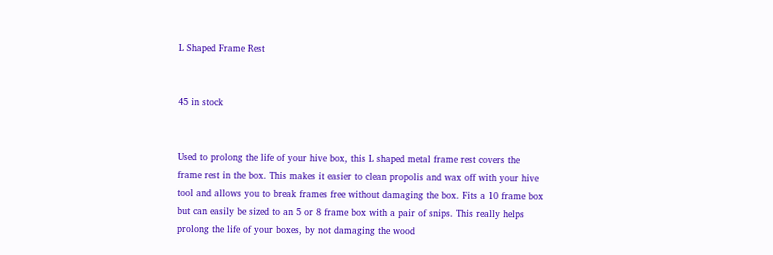L Shaped Frame Rest


45 in stock


Used to prolong the life of your hive box, this L shaped metal frame rest covers the frame rest in the box. This makes it easier to clean propolis and wax off with your hive tool and allows you to break frames free without damaging the box. Fits a 10 frame box but can easily be sized to an 5 or 8 frame box with a pair of snips. This really helps prolong the life of your boxes, by not damaging the wood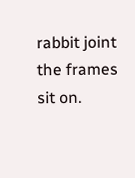rabbit joint the frames sit on.